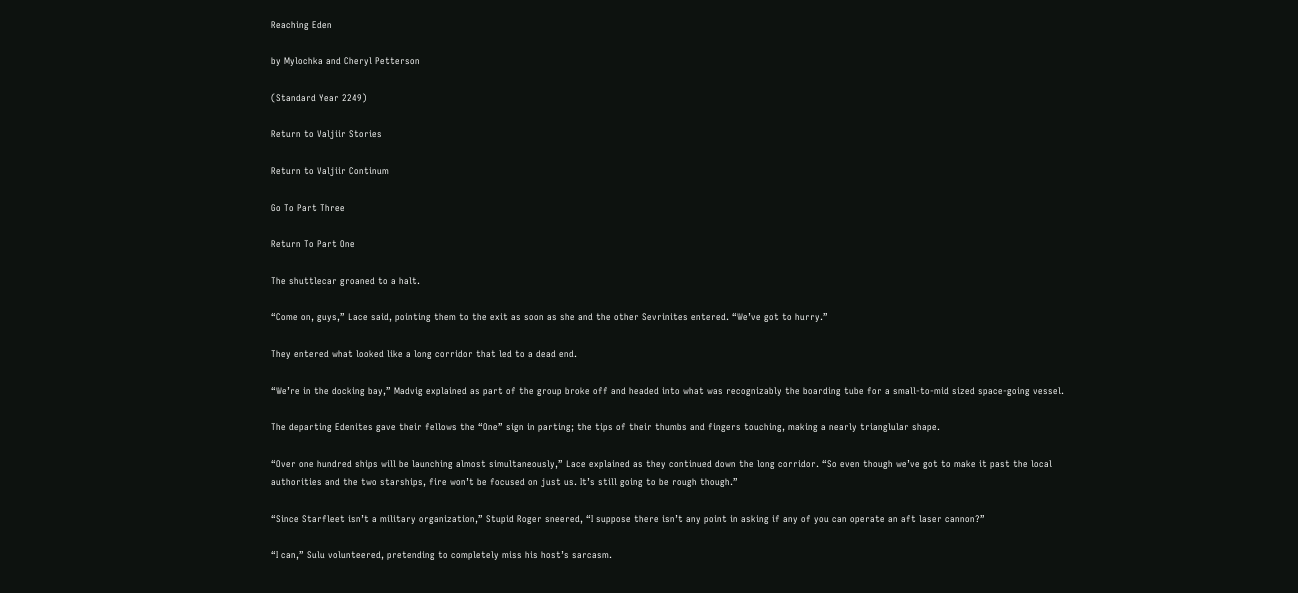Reaching Eden

by Mylochka and Cheryl Petterson

(Standard Year 2249)

Return to Valjiir Stories

Return to Valjiir Continum

Go To Part Three

Return To Part One

The shuttlecar groaned to a halt.

“Come on, guys,” Lace said, pointing them to the exit as soon as she and the other Sevrinites entered. “We’ve got to hurry.”

They entered what looked like a long corridor that led to a dead end.

“We’re in the docking bay,” Madvig explained as part of the group broke off and headed into what was recognizably the boarding tube for a small-to-mid sized space-going vessel.

The departing Edenites gave their fellows the “One” sign in parting; the tips of their thumbs and fingers touching, making a nearly trianglular shape.

“Over one hundred ships will be launching almost simultaneously,” Lace explained as they continued down the long corridor. “So even though we’ve got to make it past the local authorities and the two starships, fire won’t be focused on just us. It’s still going to be rough though.”

“Since Starfleet isn’t a military organization,” Stupid Roger sneered, “I suppose there isn’t any point in asking if any of you can operate an aft laser cannon?”

“I can,” Sulu volunteered, pretending to completely miss his host’s sarcasm.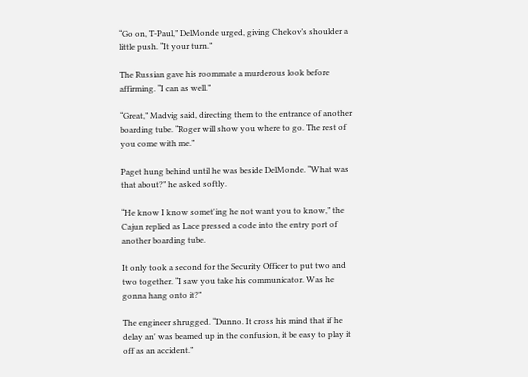“Go on, T-Paul,” DelMonde urged, giving Chekov’s shoulder a little push. “It your turn.”

The Russian gave his roommate a murderous look before affirming. “I can as well.”

“Great,” Madvig said, directing them to the entrance of another boarding tube. “Roger will show you where to go. The rest of you come with me.”

Paget hung behind until he was beside DelMonde. “What was that about?” he asked softly.

“He know I know somet'ing he not want you to know,” the Cajun replied as Lace pressed a code into the entry port of another boarding tube.

It only took a second for the Security Officer to put two and two together. “I saw you take his communicator. Was he gonna hang onto it?”

The engineer shrugged. “Dunno. It cross his mind that if he delay an' was beamed up in the confusion, it be easy to play it off as an accident.”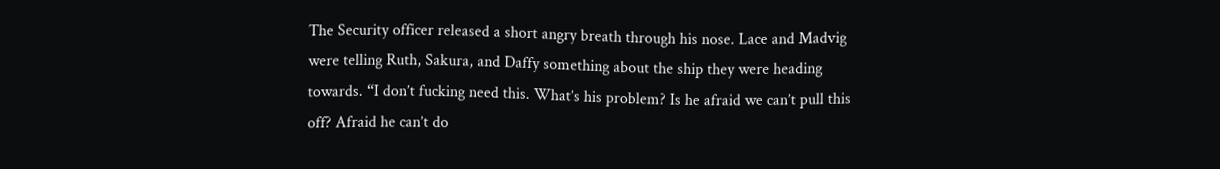The Security officer released a short angry breath through his nose. Lace and Madvig were telling Ruth, Sakura, and Daffy something about the ship they were heading towards. “I don’t fucking need this. What’s his problem? Is he afraid we can’t pull this off? Afraid he can’t do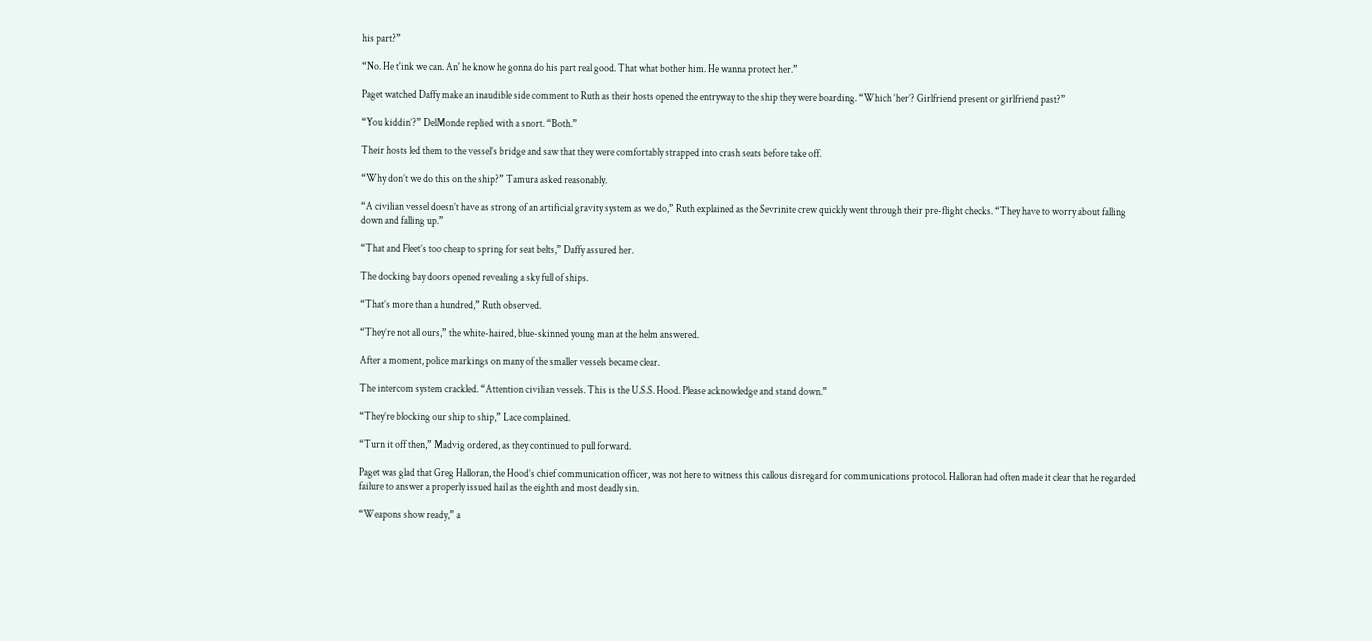his part?”

“No. He t'ink we can. An' he know he gonna do his part real good. That what bother him. He wanna protect her.”

Paget watched Daffy make an inaudible side comment to Ruth as their hosts opened the entryway to the ship they were boarding. “Which ‘her’? Girlfriend present or girlfriend past?”

“You kiddin’?” DelMonde replied with a snort. “Both.”

Their hosts led them to the vessel’s bridge and saw that they were comfortably strapped into crash seats before take off.

“Why don’t we do this on the ship?” Tamura asked reasonably.

“A civilian vessel doesn’t have as strong of an artificial gravity system as we do,” Ruth explained as the Sevrinite crew quickly went through their pre-flight checks. “They have to worry about falling down and falling up.”

“That and Fleet’s too cheap to spring for seat belts,” Daffy assured her.

The docking bay doors opened revealing a sky full of ships.

“That’s more than a hundred,” Ruth observed.

“They’re not all ours,” the white-haired, blue-skinned young man at the helm answered.

After a moment, police markings on many of the smaller vessels became clear.

The intercom system crackled. “Attention civilian vessels. This is the U.S.S. Hood. Please acknowledge and stand down.”

“They’re blocking our ship to ship,” Lace complained.

“Turn it off then,” Madvig ordered, as they continued to pull forward.

Paget was glad that Greg Halloran, the Hood’s chief communication officer, was not here to witness this callous disregard for communications protocol. Halloran had often made it clear that he regarded failure to answer a properly issued hail as the eighth and most deadly sin.

“Weapons show ready,” a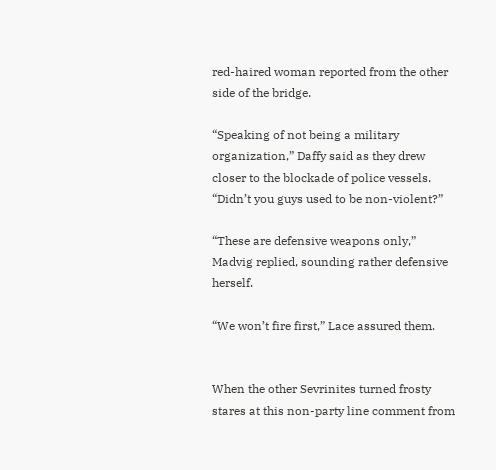red-haired woman reported from the other side of the bridge.

“Speaking of not being a military organization,” Daffy said as they drew closer to the blockade of police vessels. “Didn’t you guys used to be non-violent?”

“These are defensive weapons only,” Madvig replied, sounding rather defensive herself.

“We won’t fire first,” Lace assured them.


When the other Sevrinites turned frosty stares at this non-party line comment from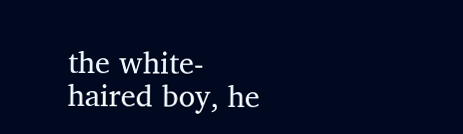the white-haired boy, he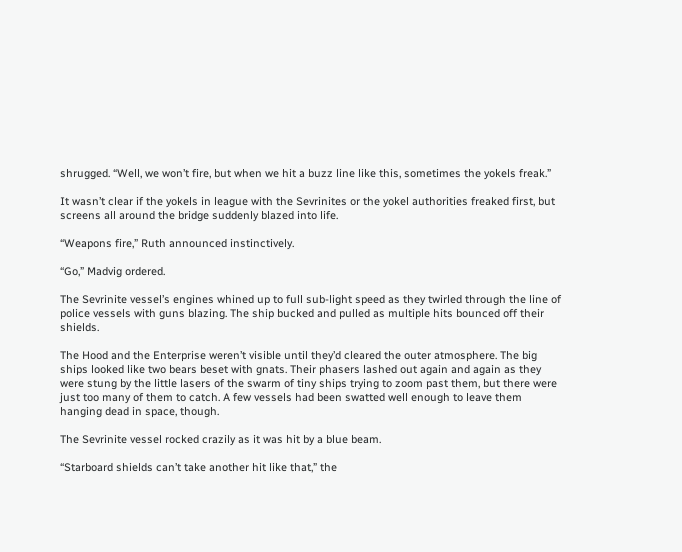shrugged. “Well, we won’t fire, but when we hit a buzz line like this, sometimes the yokels freak.”

It wasn’t clear if the yokels in league with the Sevrinites or the yokel authorities freaked first, but screens all around the bridge suddenly blazed into life.

“Weapons fire,” Ruth announced instinctively.

“Go,” Madvig ordered.

The Sevrinite vessel’s engines whined up to full sub-light speed as they twirled through the line of police vessels with guns blazing. The ship bucked and pulled as multiple hits bounced off their shields.

The Hood and the Enterprise weren’t visible until they’d cleared the outer atmosphere. The big ships looked like two bears beset with gnats. Their phasers lashed out again and again as they were stung by the little lasers of the swarm of tiny ships trying to zoom past them, but there were just too many of them to catch. A few vessels had been swatted well enough to leave them hanging dead in space, though.

The Sevrinite vessel rocked crazily as it was hit by a blue beam.

“Starboard shields can’t take another hit like that,” the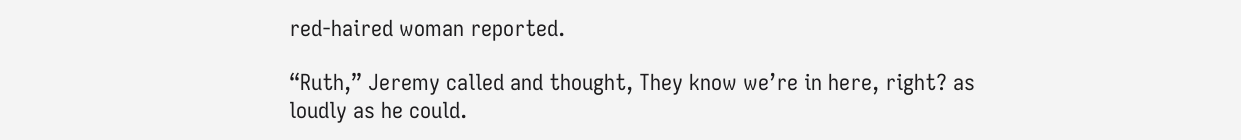red-haired woman reported.

“Ruth,” Jeremy called and thought, They know we’re in here, right? as loudly as he could.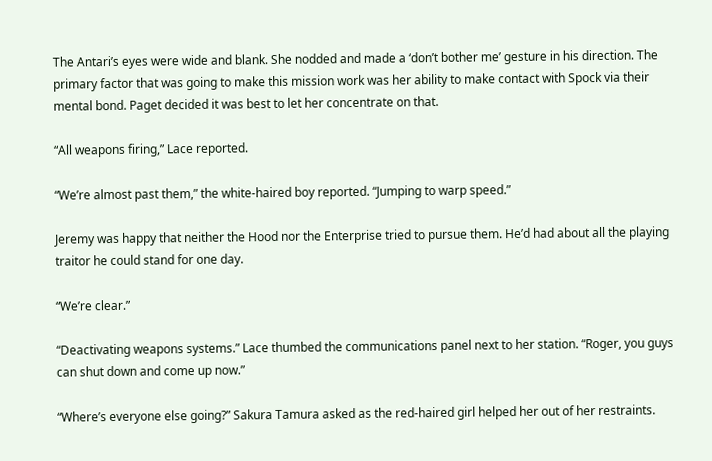The Antari’s eyes were wide and blank. She nodded and made a ‘don’t bother me’ gesture in his direction. The primary factor that was going to make this mission work was her ability to make contact with Spock via their mental bond. Paget decided it was best to let her concentrate on that.

“All weapons firing,” Lace reported.

“We’re almost past them,” the white-haired boy reported. “Jumping to warp speed.”

Jeremy was happy that neither the Hood nor the Enterprise tried to pursue them. He’d had about all the playing traitor he could stand for one day.

“We’re clear.”

“Deactivating weapons systems.” Lace thumbed the communications panel next to her station. “Roger, you guys can shut down and come up now.”

“Where’s everyone else going?” Sakura Tamura asked as the red-haired girl helped her out of her restraints.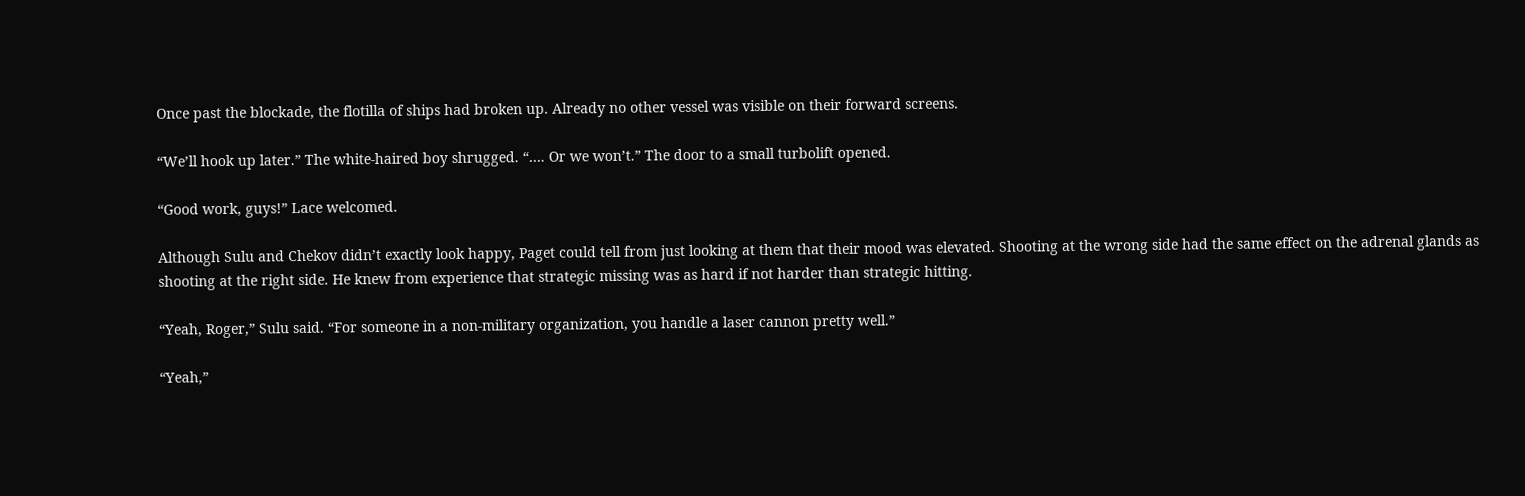Once past the blockade, the flotilla of ships had broken up. Already no other vessel was visible on their forward screens.

“We’ll hook up later.” The white-haired boy shrugged. “…. Or we won’t.” The door to a small turbolift opened.

“Good work, guys!” Lace welcomed.

Although Sulu and Chekov didn’t exactly look happy, Paget could tell from just looking at them that their mood was elevated. Shooting at the wrong side had the same effect on the adrenal glands as shooting at the right side. He knew from experience that strategic missing was as hard if not harder than strategic hitting.

“Yeah, Roger,” Sulu said. “For someone in a non-military organization, you handle a laser cannon pretty well.”

“Yeah,”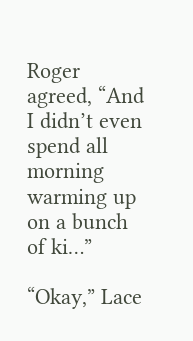Roger agreed, “And I didn’t even spend all morning warming up on a bunch of ki…”

“Okay,” Lace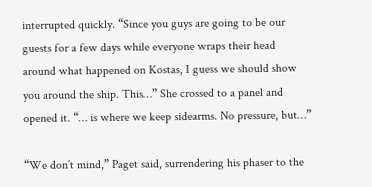interrupted quickly. “Since you guys are going to be our guests for a few days while everyone wraps their head around what happened on Kostas, I guess we should show you around the ship. This…” She crossed to a panel and opened it. “… is where we keep sidearms. No pressure, but…”

“We don’t mind,” Paget said, surrendering his phaser to the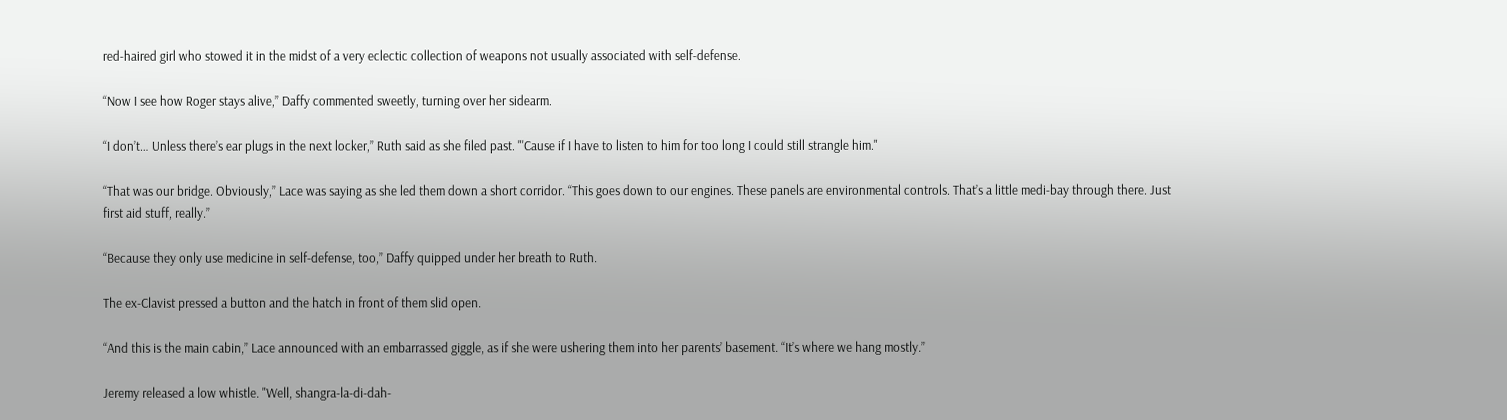red-haired girl who stowed it in the midst of a very eclectic collection of weapons not usually associated with self-defense.

“Now I see how Roger stays alive,” Daffy commented sweetly, turning over her sidearm.

“I don’t… Unless there’s ear plugs in the next locker,” Ruth said as she filed past. "'Cause if I have to listen to him for too long I could still strangle him."

“That was our bridge. Obviously,” Lace was saying as she led them down a short corridor. “This goes down to our engines. These panels are environmental controls. That’s a little medi-bay through there. Just first aid stuff, really.”

“Because they only use medicine in self-defense, too,” Daffy quipped under her breath to Ruth.

The ex-Clavist pressed a button and the hatch in front of them slid open.

“And this is the main cabin,” Lace announced with an embarrassed giggle, as if she were ushering them into her parents’ basement. “It’s where we hang mostly.”

Jeremy released a low whistle. "Well, shangra-la-di-dah-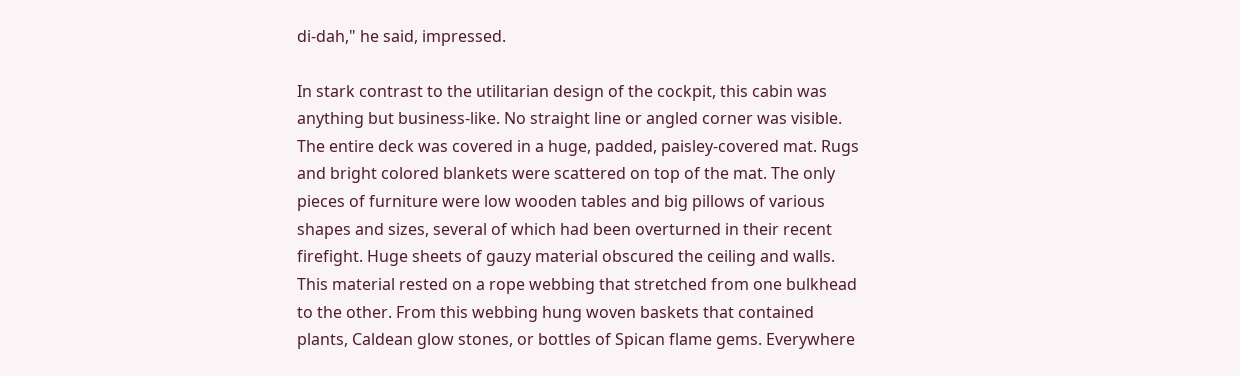di-dah," he said, impressed.

In stark contrast to the utilitarian design of the cockpit, this cabin was anything but business-like. No straight line or angled corner was visible. The entire deck was covered in a huge, padded, paisley-covered mat. Rugs and bright colored blankets were scattered on top of the mat. The only pieces of furniture were low wooden tables and big pillows of various shapes and sizes, several of which had been overturned in their recent firefight. Huge sheets of gauzy material obscured the ceiling and walls. This material rested on a rope webbing that stretched from one bulkhead to the other. From this webbing hung woven baskets that contained plants, Caldean glow stones, or bottles of Spican flame gems. Everywhere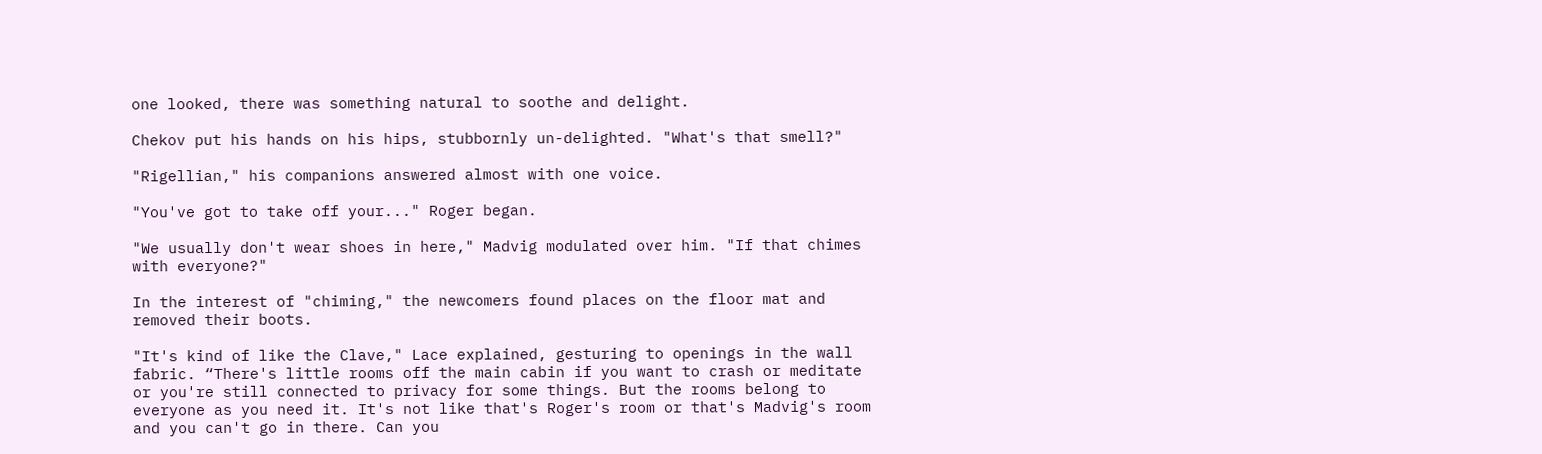one looked, there was something natural to soothe and delight.

Chekov put his hands on his hips, stubbornly un-delighted. "What's that smell?"

"Rigellian," his companions answered almost with one voice.

"You've got to take off your..." Roger began.

"We usually don't wear shoes in here," Madvig modulated over him. "If that chimes with everyone?"

In the interest of "chiming," the newcomers found places on the floor mat and removed their boots.

"It's kind of like the Clave," Lace explained, gesturing to openings in the wall fabric. “There's little rooms off the main cabin if you want to crash or meditate or you're still connected to privacy for some things. But the rooms belong to everyone as you need it. It's not like that's Roger's room or that's Madvig's room and you can't go in there. Can you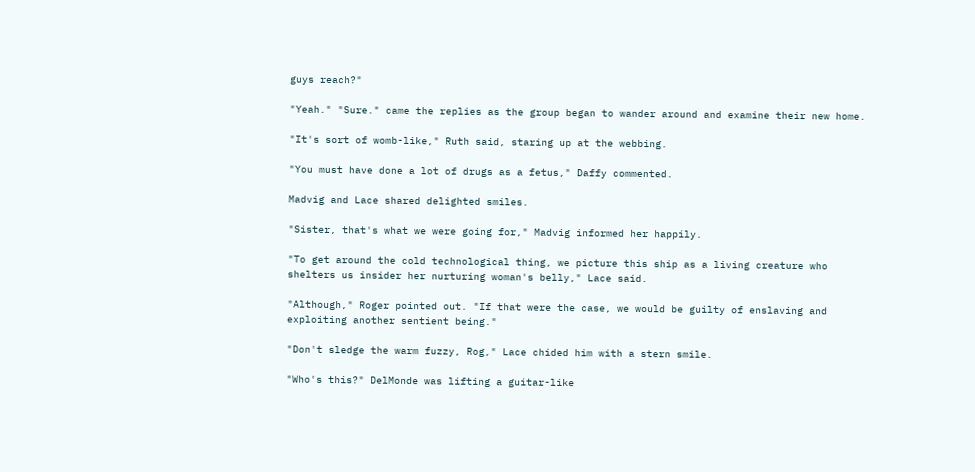guys reach?"

"Yeah." "Sure." came the replies as the group began to wander around and examine their new home.

"It's sort of womb-like," Ruth said, staring up at the webbing.

"You must have done a lot of drugs as a fetus," Daffy commented.

Madvig and Lace shared delighted smiles.

"Sister, that's what we were going for," Madvig informed her happily.

"To get around the cold technological thing, we picture this ship as a living creature who shelters us insider her nurturing woman's belly," Lace said.

"Although," Roger pointed out. "If that were the case, we would be guilty of enslaving and exploiting another sentient being."

"Don't sledge the warm fuzzy, Rog," Lace chided him with a stern smile.

"Who's this?" DelMonde was lifting a guitar-like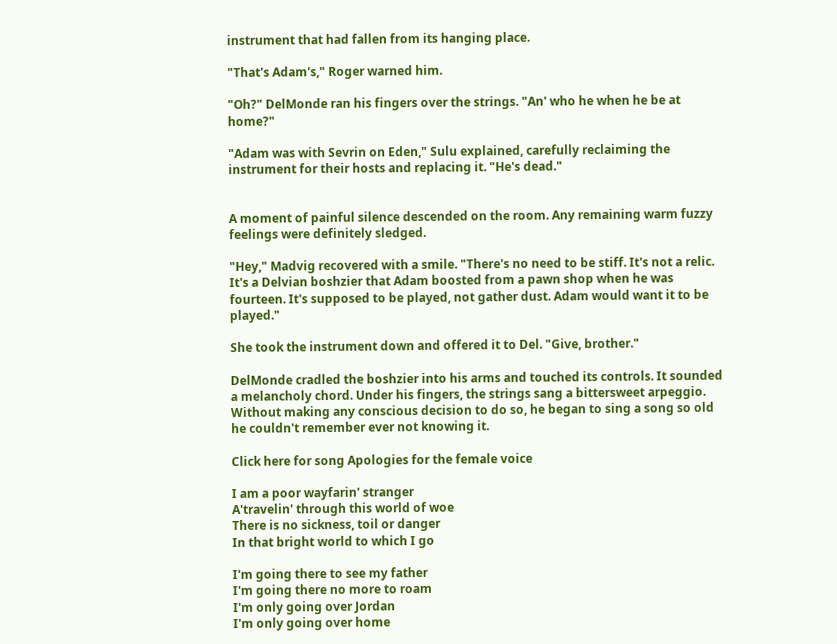instrument that had fallen from its hanging place.

"That's Adam's," Roger warned him.

"Oh?" DelMonde ran his fingers over the strings. "An' who he when he be at home?"

"Adam was with Sevrin on Eden," Sulu explained, carefully reclaiming the instrument for their hosts and replacing it. "He's dead."


A moment of painful silence descended on the room. Any remaining warm fuzzy feelings were definitely sledged.

"Hey," Madvig recovered with a smile. "There's no need to be stiff. It's not a relic. It's a Delvian boshzier that Adam boosted from a pawn shop when he was fourteen. It's supposed to be played, not gather dust. Adam would want it to be played."

She took the instrument down and offered it to Del. "Give, brother."

DelMonde cradled the boshzier into his arms and touched its controls. It sounded a melancholy chord. Under his fingers, the strings sang a bittersweet arpeggio. Without making any conscious decision to do so, he began to sing a song so old he couldn't remember ever not knowing it.

Click here for song Apologies for the female voice

I am a poor wayfarin' stranger
A'travelin' through this world of woe
There is no sickness, toil or danger
In that bright world to which I go

I'm going there to see my father
I'm going there no more to roam
I'm only going over Jordan
I'm only going over home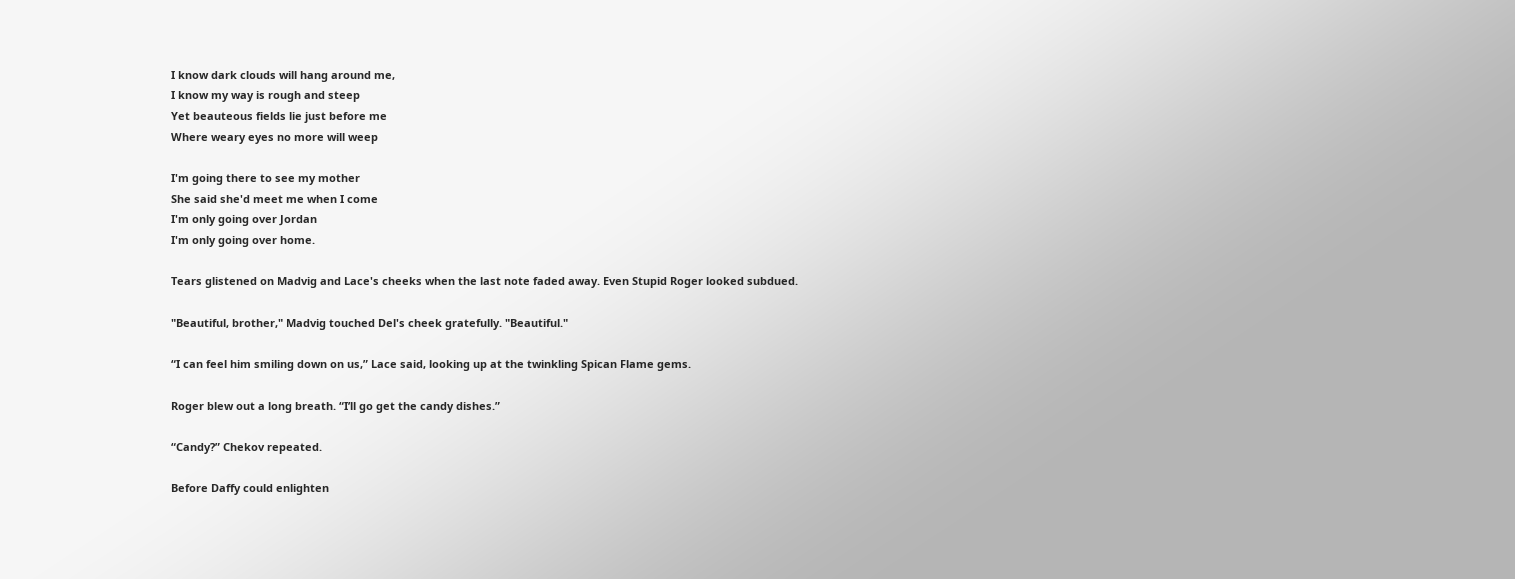I know dark clouds will hang around me,
I know my way is rough and steep
Yet beauteous fields lie just before me
Where weary eyes no more will weep

I'm going there to see my mother
She said she'd meet me when I come
I'm only going over Jordan
I'm only going over home.

Tears glistened on Madvig and Lace's cheeks when the last note faded away. Even Stupid Roger looked subdued.

"Beautiful, brother," Madvig touched Del's cheek gratefully. "Beautiful."

“I can feel him smiling down on us,” Lace said, looking up at the twinkling Spican Flame gems.

Roger blew out a long breath. “I’ll go get the candy dishes.”

“Candy?” Chekov repeated.

Before Daffy could enlighten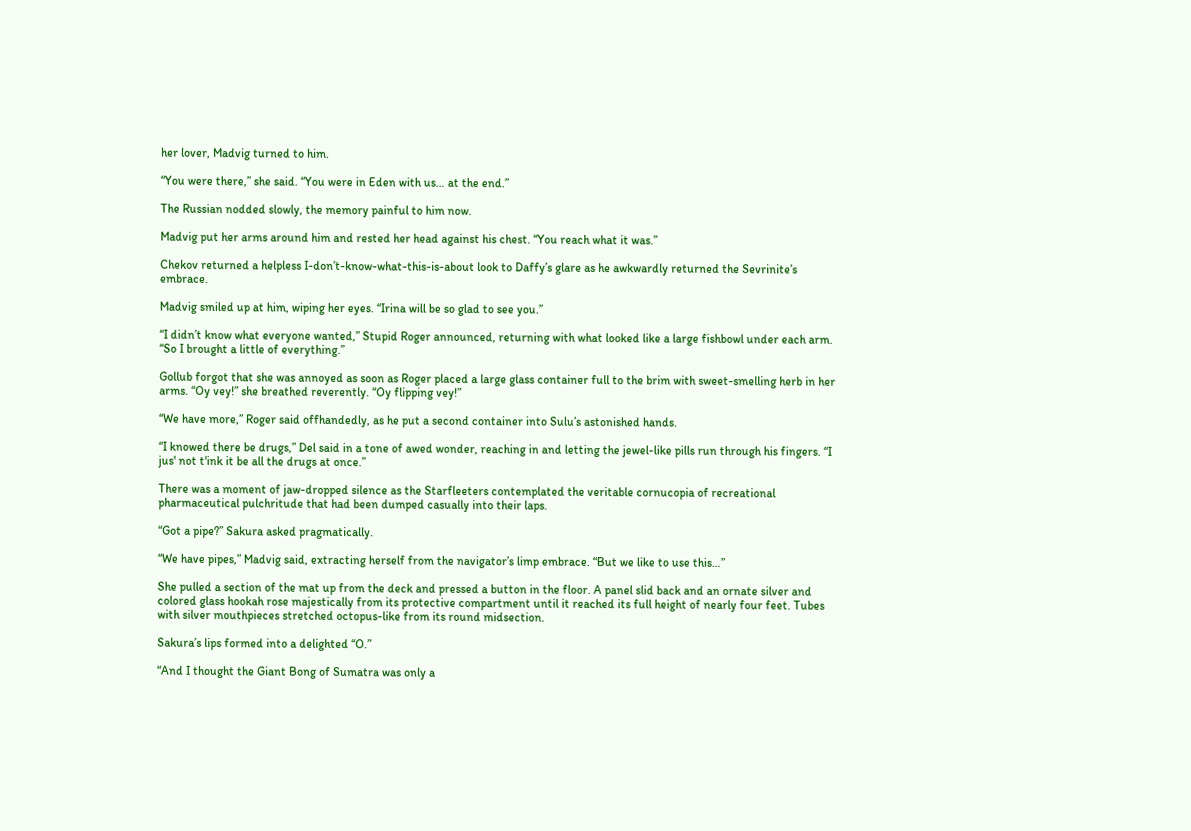her lover, Madvig turned to him.

“You were there,” she said. “You were in Eden with us… at the end.”

The Russian nodded slowly, the memory painful to him now.

Madvig put her arms around him and rested her head against his chest. “You reach what it was.”

Chekov returned a helpless I-don’t-know-what-this-is-about look to Daffy’s glare as he awkwardly returned the Sevrinite’s embrace.

Madvig smiled up at him, wiping her eyes. “Irina will be so glad to see you.”

“I didn’t know what everyone wanted,” Stupid Roger announced, returning with what looked like a large fishbowl under each arm. “So I brought a little of everything.”

Gollub forgot that she was annoyed as soon as Roger placed a large glass container full to the brim with sweet-smelling herb in her arms. “Oy vey!” she breathed reverently. “Oy flipping vey!”

“We have more,” Roger said offhandedly, as he put a second container into Sulu’s astonished hands.

“I knowed there be drugs,” Del said in a tone of awed wonder, reaching in and letting the jewel-like pills run through his fingers. “I jus' not t'ink it be all the drugs at once.”

There was a moment of jaw-dropped silence as the Starfleeters contemplated the veritable cornucopia of recreational pharmaceutical pulchritude that had been dumped casually into their laps.

“Got a pipe?” Sakura asked pragmatically.

“We have pipes,” Madvig said, extracting herself from the navigator’s limp embrace. “But we like to use this…”

She pulled a section of the mat up from the deck and pressed a button in the floor. A panel slid back and an ornate silver and colored glass hookah rose majestically from its protective compartment until it reached its full height of nearly four feet. Tubes with silver mouthpieces stretched octopus-like from its round midsection.

Sakura’s lips formed into a delighted “O.”

“And I thought the Giant Bong of Sumatra was only a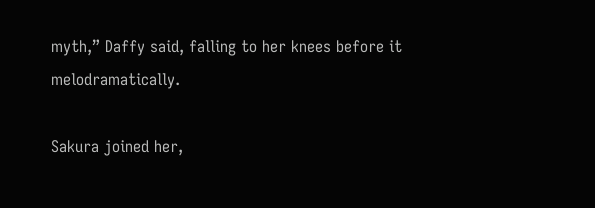myth,” Daffy said, falling to her knees before it melodramatically.

Sakura joined her,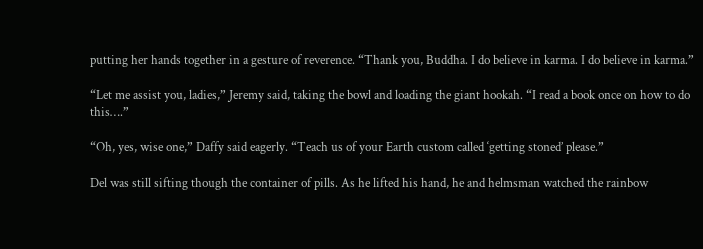putting her hands together in a gesture of reverence. “Thank you, Buddha. I do believe in karma. I do believe in karma.”

“Let me assist you, ladies,” Jeremy said, taking the bowl and loading the giant hookah. “I read a book once on how to do this….”

“Oh, yes, wise one,” Daffy said eagerly. “Teach us of your Earth custom called ‘getting stoned’ please.”

Del was still sifting though the container of pills. As he lifted his hand, he and helmsman watched the rainbow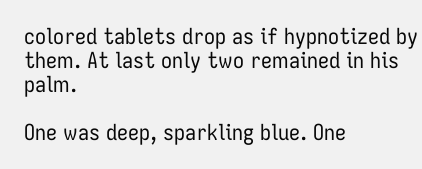colored tablets drop as if hypnotized by them. At last only two remained in his palm.

One was deep, sparkling blue. One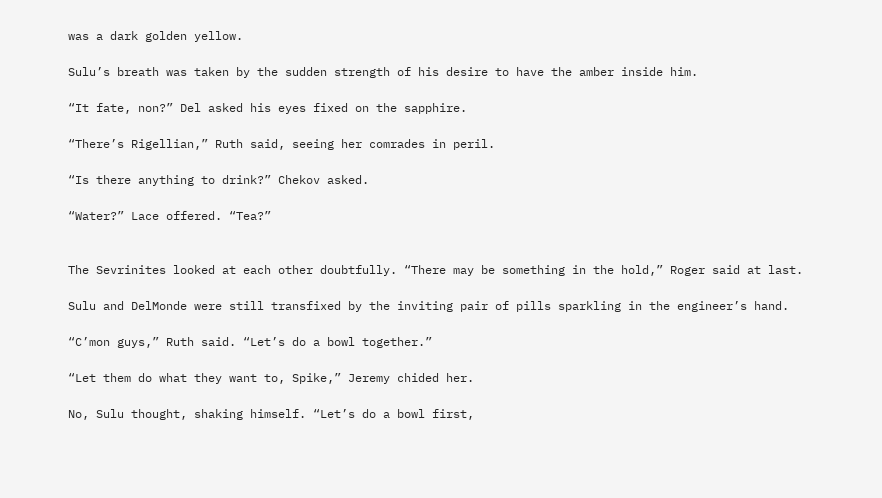was a dark golden yellow.

Sulu’s breath was taken by the sudden strength of his desire to have the amber inside him.

“It fate, non?” Del asked his eyes fixed on the sapphire.

“There’s Rigellian,” Ruth said, seeing her comrades in peril.

“Is there anything to drink?” Chekov asked.

“Water?” Lace offered. “Tea?”


The Sevrinites looked at each other doubtfully. “There may be something in the hold,” Roger said at last.

Sulu and DelMonde were still transfixed by the inviting pair of pills sparkling in the engineer’s hand.

“C’mon guys,” Ruth said. “Let’s do a bowl together.”

“Let them do what they want to, Spike,” Jeremy chided her.

No, Sulu thought, shaking himself. “Let’s do a bowl first,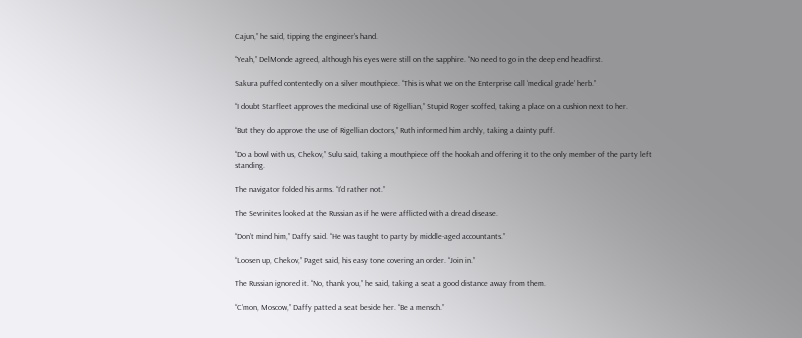Cajun,” he said, tipping the engineer’s hand.

“Yeah,” DelMonde agreed, although his eyes were still on the sapphire. “No need to go in the deep end headfirst.

Sakura puffed contentedly on a silver mouthpiece. “This is what we on the Enterprise call ‘medical grade’ herb.”

“I doubt Starfleet approves the medicinal use of Rigellian,” Stupid Roger scoffed, taking a place on a cushion next to her.

“But they do approve the use of Rigellian doctors,” Ruth informed him archly, taking a dainty puff.

“Do a bowl with us, Chekov,” Sulu said, taking a mouthpiece off the hookah and offering it to the only member of the party left standing.

The navigator folded his arms. “I’d rather not.”

The Sevrinites looked at the Russian as if he were afflicted with a dread disease.

“Don’t mind him,” Daffy said. “He was taught to party by middle-aged accountants.”

“Loosen up, Chekov,” Paget said, his easy tone covering an order. “Join in.”

The Russian ignored it. “No, thank you,” he said, taking a seat a good distance away from them.

“C’mon, Moscow,” Daffy patted a seat beside her. “Be a mensch.”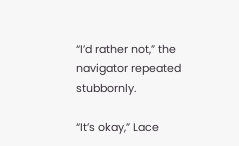“I’d rather not,” the navigator repeated stubbornly.

“It’s okay,” Lace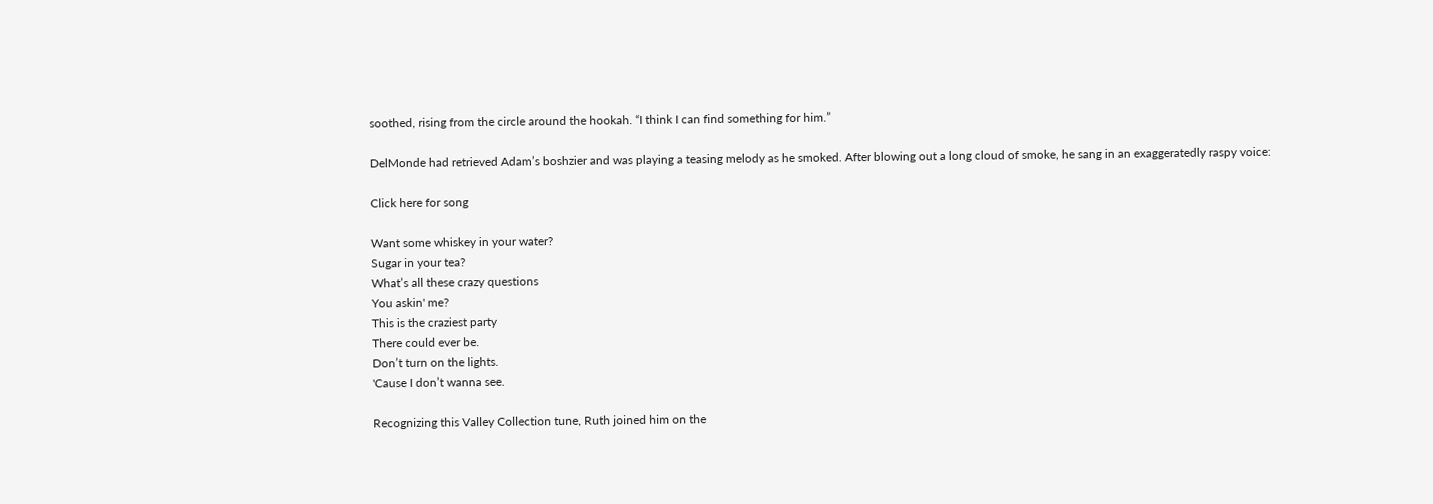soothed, rising from the circle around the hookah. “I think I can find something for him.”

DelMonde had retrieved Adam’s boshzier and was playing a teasing melody as he smoked. After blowing out a long cloud of smoke, he sang in an exaggeratedly raspy voice:

Click here for song

Want some whiskey in your water?
Sugar in your tea?
What’s all these crazy questions
You askin' me?
This is the craziest party
There could ever be.
Don’t turn on the lights.
'Cause I don’t wanna see.

Recognizing this Valley Collection tune, Ruth joined him on the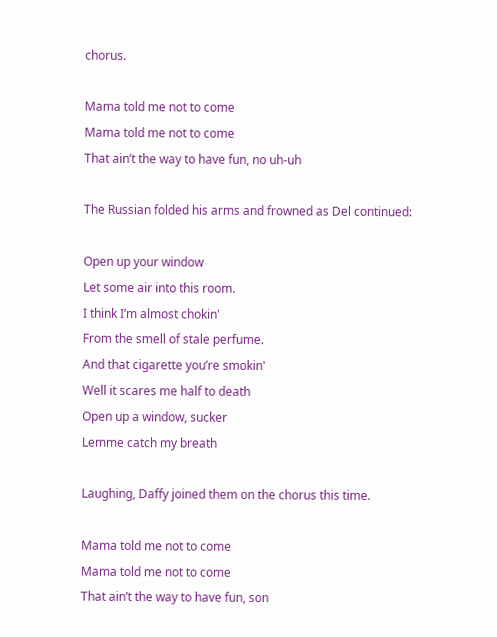chorus.

Mama told me not to come
Mama told me not to come
That ain’t the way to have fun, no uh-uh

The Russian folded his arms and frowned as Del continued:

Open up your window
Let some air into this room.
I think I’m almost chokin'
From the smell of stale perfume.
And that cigarette you’re smokin'
Well it scares me half to death
Open up a window, sucker
Lemme catch my breath

Laughing, Daffy joined them on the chorus this time.

Mama told me not to come
Mama told me not to come
That ain’t the way to have fun, son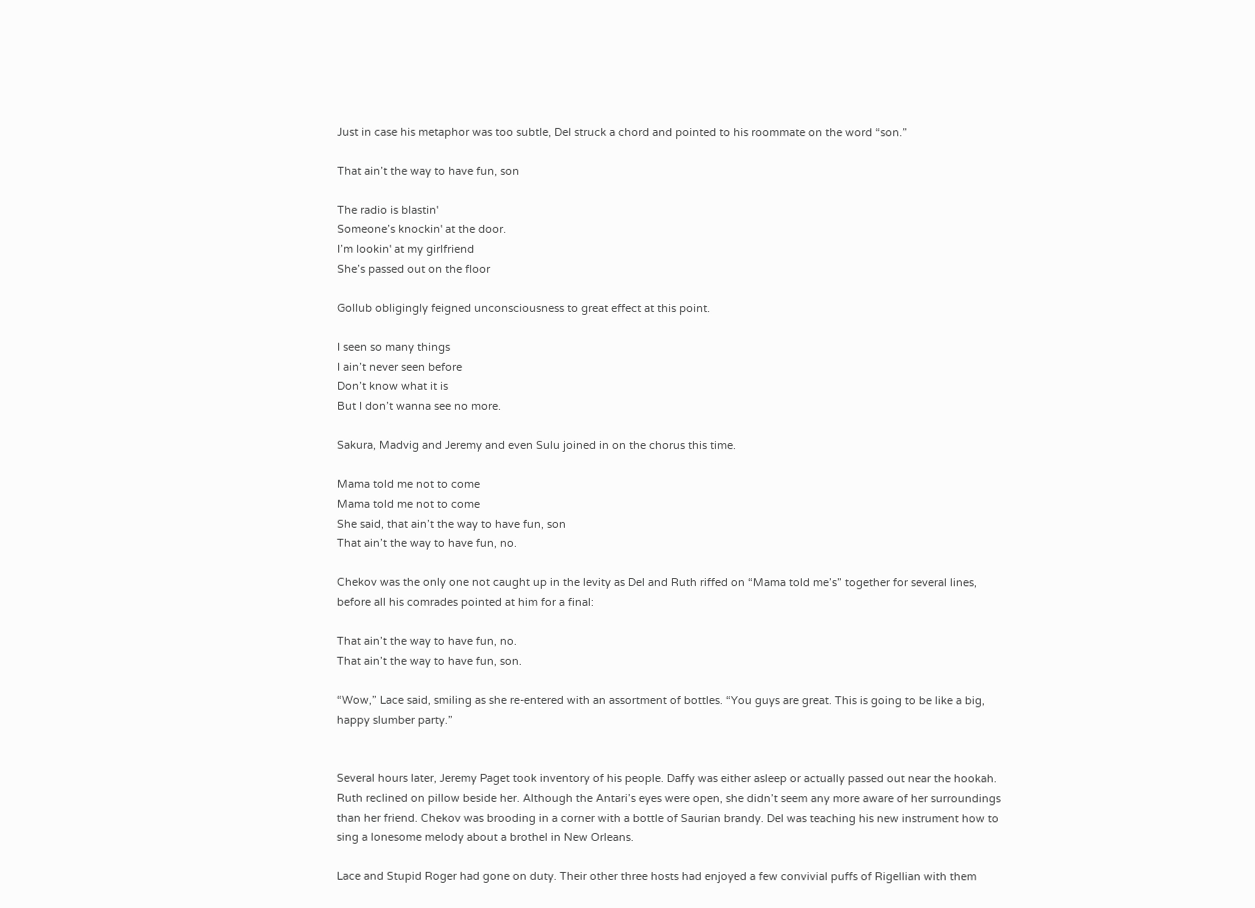Just in case his metaphor was too subtle, Del struck a chord and pointed to his roommate on the word “son.”

That ain’t the way to have fun, son

The radio is blastin'
Someone’s knockin' at the door.
I’m lookin' at my girlfriend
She’s passed out on the floor

Gollub obligingly feigned unconsciousness to great effect at this point.

I seen so many things
I ain’t never seen before
Don’t know what it is
But I don’t wanna see no more.

Sakura, Madvig and Jeremy and even Sulu joined in on the chorus this time.

Mama told me not to come
Mama told me not to come
She said, that ain’t the way to have fun, son
That ain’t the way to have fun, no.

Chekov was the only one not caught up in the levity as Del and Ruth riffed on “Mama told me’s” together for several lines, before all his comrades pointed at him for a final:

That ain’t the way to have fun, no.
That ain’t the way to have fun, son.

“Wow,” Lace said, smiling as she re-entered with an assortment of bottles. “You guys are great. This is going to be like a big, happy slumber party.”


Several hours later, Jeremy Paget took inventory of his people. Daffy was either asleep or actually passed out near the hookah. Ruth reclined on pillow beside her. Although the Antari’s eyes were open, she didn’t seem any more aware of her surroundings than her friend. Chekov was brooding in a corner with a bottle of Saurian brandy. Del was teaching his new instrument how to sing a lonesome melody about a brothel in New Orleans.

Lace and Stupid Roger had gone on duty. Their other three hosts had enjoyed a few convivial puffs of Rigellian with them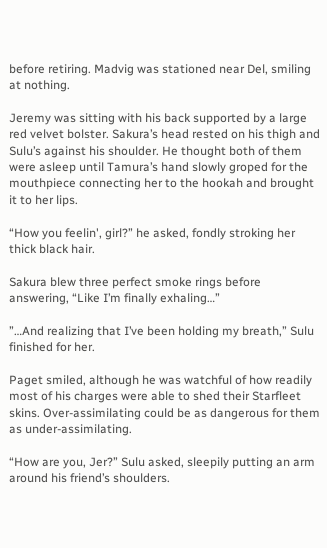before retiring. Madvig was stationed near Del, smiling at nothing.

Jeremy was sitting with his back supported by a large red velvet bolster. Sakura’s head rested on his thigh and Sulu’s against his shoulder. He thought both of them were asleep until Tamura’s hand slowly groped for the mouthpiece connecting her to the hookah and brought it to her lips.

“How you feelin', girl?” he asked, fondly stroking her thick black hair.

Sakura blew three perfect smoke rings before answering, “Like I’m finally exhaling…”

”…And realizing that I’ve been holding my breath,” Sulu finished for her.

Paget smiled, although he was watchful of how readily most of his charges were able to shed their Starfleet skins. Over-assimilating could be as dangerous for them as under-assimilating.

“How are you, Jer?” Sulu asked, sleepily putting an arm around his friend’s shoulders.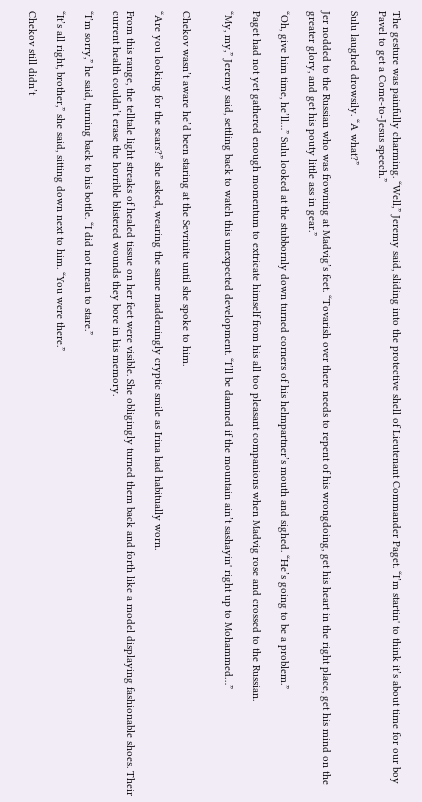The gesture was painfully charming. “Well,” Jeremy said, sliding into the protective shell of Lieutenant Commander Paget. “I’m startin' to think it’s about time for our boy Pavel to get a Come-to-Jesus speech.”

Sulu laughed drowsily. “A what?”

Jer nodded to the Russian who was frowning at Madvig’s feet. “Tovarish over there needs to repent of his wrongdoing, get his heart in the right place, get his mind on the greater glory, and get his pouty little ass in gear.”

“Oh, give him time, he’ll…” Sulu looked at the stubbornly down turned corners of his helmpartner’s mouth and sighed. “He’s going to be a problem.”

Paget had not yet gathered enough momentum to extricate himself from his all too pleasant companions when Madvig rose and crossed to the Russian.

“My, my,” Jeremy said, settling back to watch this unexpected development. “I’ll be damned if the mountain ain’t sashayin' right up to Mohammed…”


Chekov wasn’t aware he’d been staring at the Sevrinite until she spoke to him.

“Are you looking for the scars?” she asked, wearing the same maddeningly cryptic smile as Irina had habitually worn.

From this range, the telltale light streaks of healed tissue on her feet were visible. She obligingly turned them back and forth like a model displaying fashionable shoes. Their current health couldn’t erase the horrible blistered wounds they bore in his memory.

“I’m sorry,” he said, turning back to his bottle. “I did not mean to stare.”

“It’s all right, brother,” she said, sitting down next to him. “You were there.”

Chekov still didn’t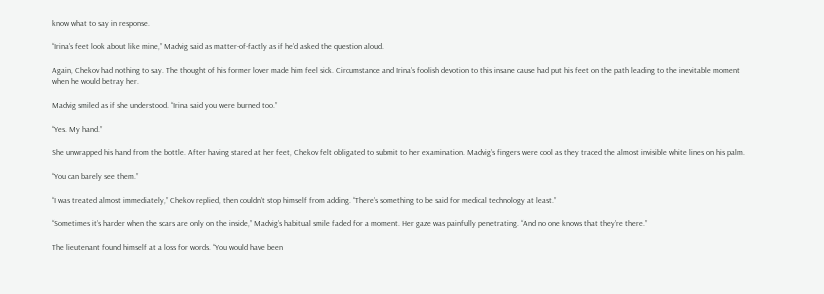know what to say in response.

“Irina’s feet look about like mine,” Madvig said as matter-of-factly as if he’d asked the question aloud.

Again, Chekov had nothing to say. The thought of his former lover made him feel sick. Circumstance and Irina’s foolish devotion to this insane cause had put his feet on the path leading to the inevitable moment when he would betray her.

Madvig smiled as if she understood. “Irina said you were burned too.”

“Yes. My hand.”

She unwrapped his hand from the bottle. After having stared at her feet, Chekov felt obligated to submit to her examination. Madvig’s fingers were cool as they traced the almost invisible white lines on his palm.

“You can barely see them.”

“I was treated almost immediately,” Chekov replied, then couldn’t stop himself from adding. “There’s something to be said for medical technology at least.”

“Sometimes it’s harder when the scars are only on the inside,” Madvig’s habitual smile faded for a moment. Her gaze was painfully penetrating. “And no one knows that they’re there.”

The lieutenant found himself at a loss for words. “You would have been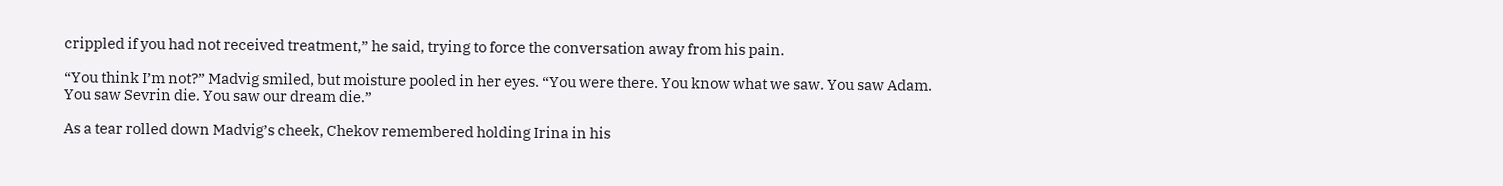crippled if you had not received treatment,” he said, trying to force the conversation away from his pain.

“You think I’m not?” Madvig smiled, but moisture pooled in her eyes. “You were there. You know what we saw. You saw Adam. You saw Sevrin die. You saw our dream die.”

As a tear rolled down Madvig’s cheek, Chekov remembered holding Irina in his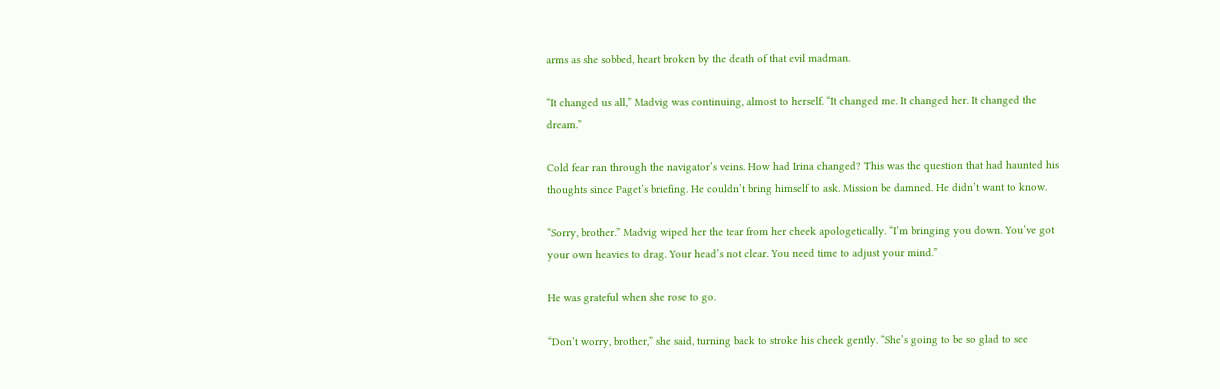arms as she sobbed, heart broken by the death of that evil madman.

“It changed us all,” Madvig was continuing, almost to herself. “It changed me. It changed her. It changed the dream.”

Cold fear ran through the navigator’s veins. How had Irina changed? This was the question that had haunted his thoughts since Paget’s briefing. He couldn’t bring himself to ask. Mission be damned. He didn’t want to know.

“Sorry, brother.” Madvig wiped her the tear from her cheek apologetically. “I’m bringing you down. You’ve got your own heavies to drag. Your head’s not clear. You need time to adjust your mind.”

He was grateful when she rose to go.

“Don’t worry, brother,” she said, turning back to stroke his cheek gently. “She’s going to be so glad to see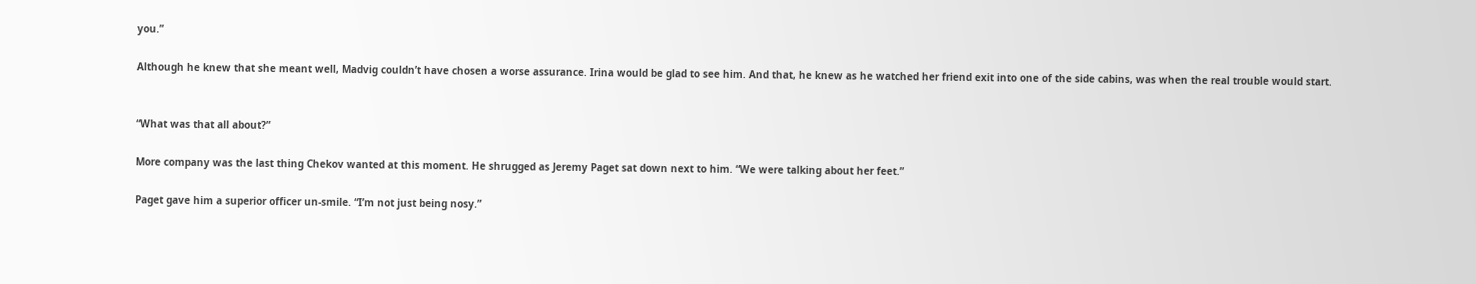you.”

Although he knew that she meant well, Madvig couldn’t have chosen a worse assurance. Irina would be glad to see him. And that, he knew as he watched her friend exit into one of the side cabins, was when the real trouble would start.


“What was that all about?”

More company was the last thing Chekov wanted at this moment. He shrugged as Jeremy Paget sat down next to him. “We were talking about her feet.”

Paget gave him a superior officer un-smile. “I’m not just being nosy.”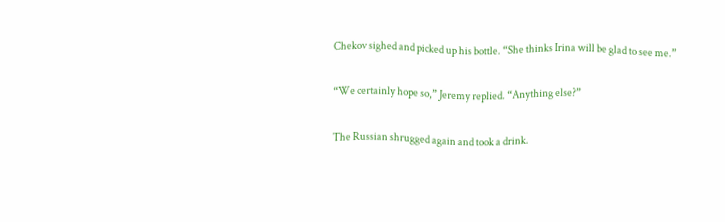Chekov sighed and picked up his bottle. “She thinks Irina will be glad to see me.”

“We certainly hope so,” Jeremy replied. “Anything else?”

The Russian shrugged again and took a drink.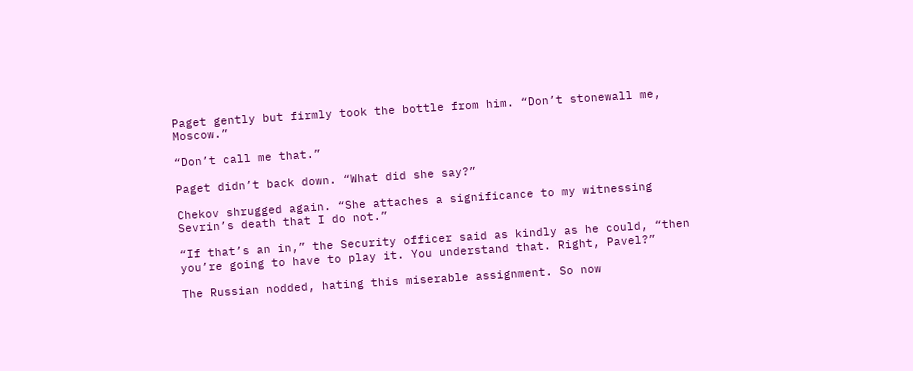Paget gently but firmly took the bottle from him. “Don’t stonewall me, Moscow.”

“Don’t call me that.”

Paget didn’t back down. “What did she say?”

Chekov shrugged again. “She attaches a significance to my witnessing Sevrin’s death that I do not.”

“If that’s an in,” the Security officer said as kindly as he could, “then you’re going to have to play it. You understand that. Right, Pavel?”

The Russian nodded, hating this miserable assignment. So now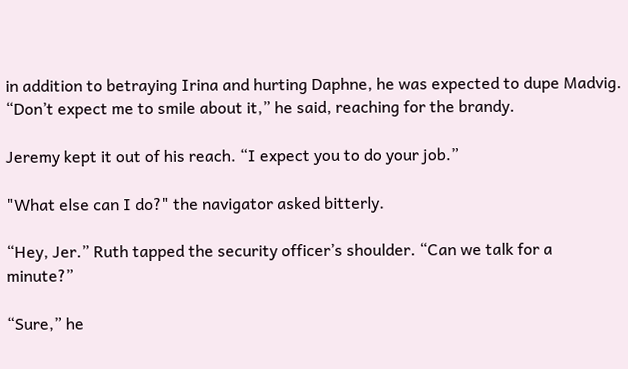in addition to betraying Irina and hurting Daphne, he was expected to dupe Madvig. “Don’t expect me to smile about it,” he said, reaching for the brandy.

Jeremy kept it out of his reach. “I expect you to do your job.”

"What else can I do?" the navigator asked bitterly.

“Hey, Jer.” Ruth tapped the security officer’s shoulder. “Can we talk for a minute?”

“Sure,” he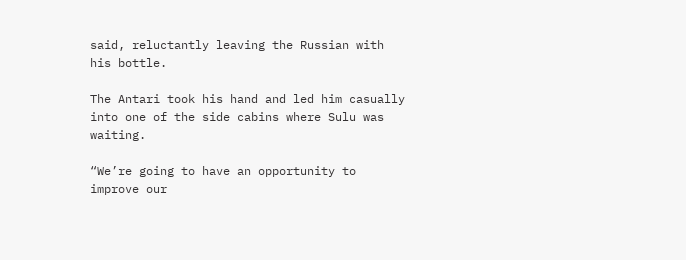said, reluctantly leaving the Russian with his bottle.

The Antari took his hand and led him casually into one of the side cabins where Sulu was waiting.

“We’re going to have an opportunity to improve our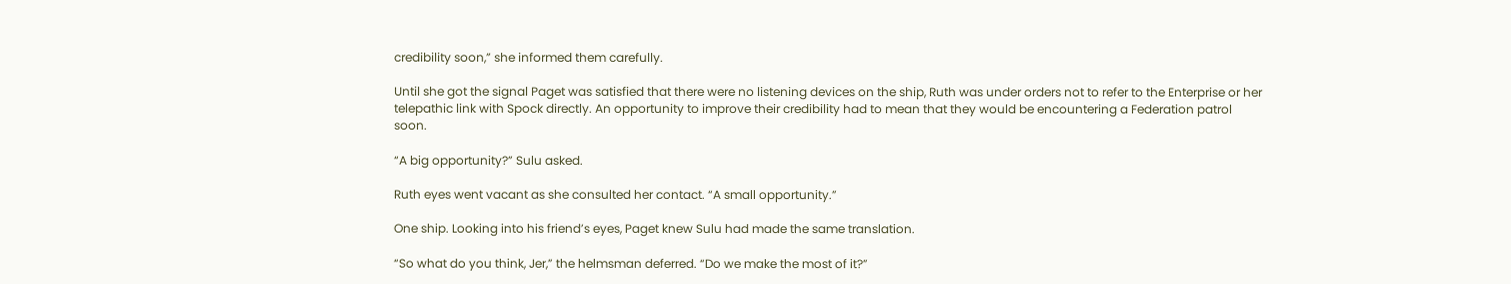credibility soon,” she informed them carefully.

Until she got the signal Paget was satisfied that there were no listening devices on the ship, Ruth was under orders not to refer to the Enterprise or her telepathic link with Spock directly. An opportunity to improve their credibility had to mean that they would be encountering a Federation patrol soon.

“A big opportunity?” Sulu asked.

Ruth eyes went vacant as she consulted her contact. “A small opportunity.”

One ship. Looking into his friend’s eyes, Paget knew Sulu had made the same translation.

“So what do you think, Jer,” the helmsman deferred. “Do we make the most of it?”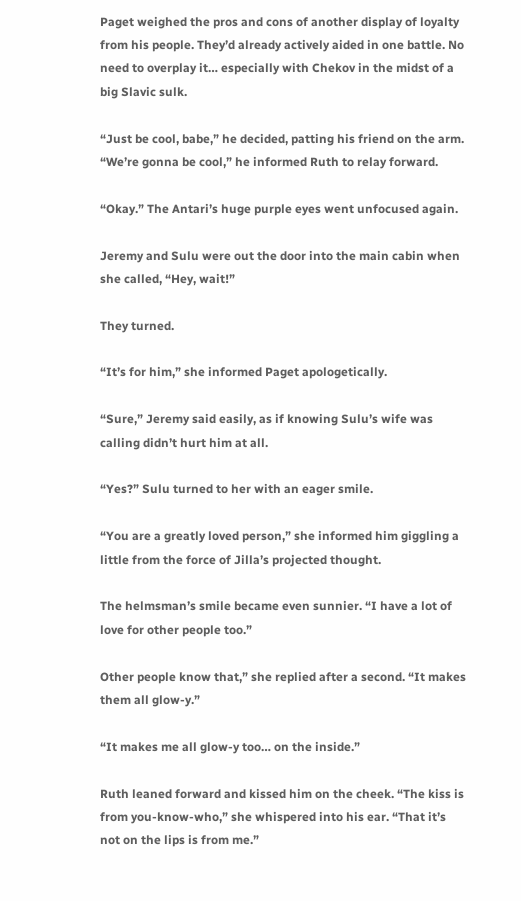Paget weighed the pros and cons of another display of loyalty from his people. They’d already actively aided in one battle. No need to overplay it… especially with Chekov in the midst of a big Slavic sulk.

“Just be cool, babe,” he decided, patting his friend on the arm. “We’re gonna be cool,” he informed Ruth to relay forward.

“Okay.” The Antari’s huge purple eyes went unfocused again.

Jeremy and Sulu were out the door into the main cabin when she called, “Hey, wait!”

They turned.

“It’s for him,” she informed Paget apologetically.

“Sure,” Jeremy said easily, as if knowing Sulu’s wife was calling didn’t hurt him at all.

“Yes?” Sulu turned to her with an eager smile.

“You are a greatly loved person,” she informed him giggling a little from the force of Jilla’s projected thought.

The helmsman’s smile became even sunnier. “I have a lot of love for other people too.”

Other people know that,” she replied after a second. “It makes them all glow-y.”

“It makes me all glow-y too… on the inside.”

Ruth leaned forward and kissed him on the cheek. “The kiss is from you-know-who,” she whispered into his ear. “That it’s not on the lips is from me.”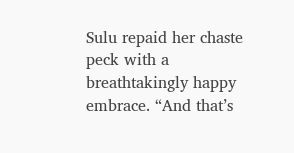Sulu repaid her chaste peck with a breathtakingly happy embrace. “And that’s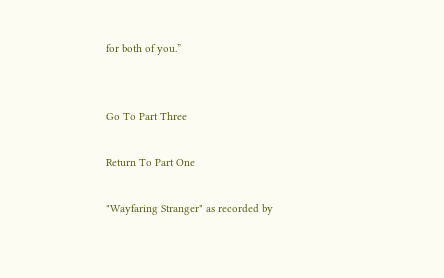for both of you.”


Go To Part Three

Return To Part One

"Wayfaring Stranger" as recorded by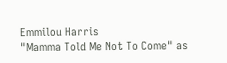Emmilou Harris
"Mamma Told Me Not To Come" as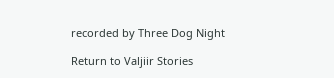recorded by Three Dog Night

Return to Valjiir Stories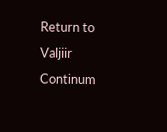Return to Valjiir Continum